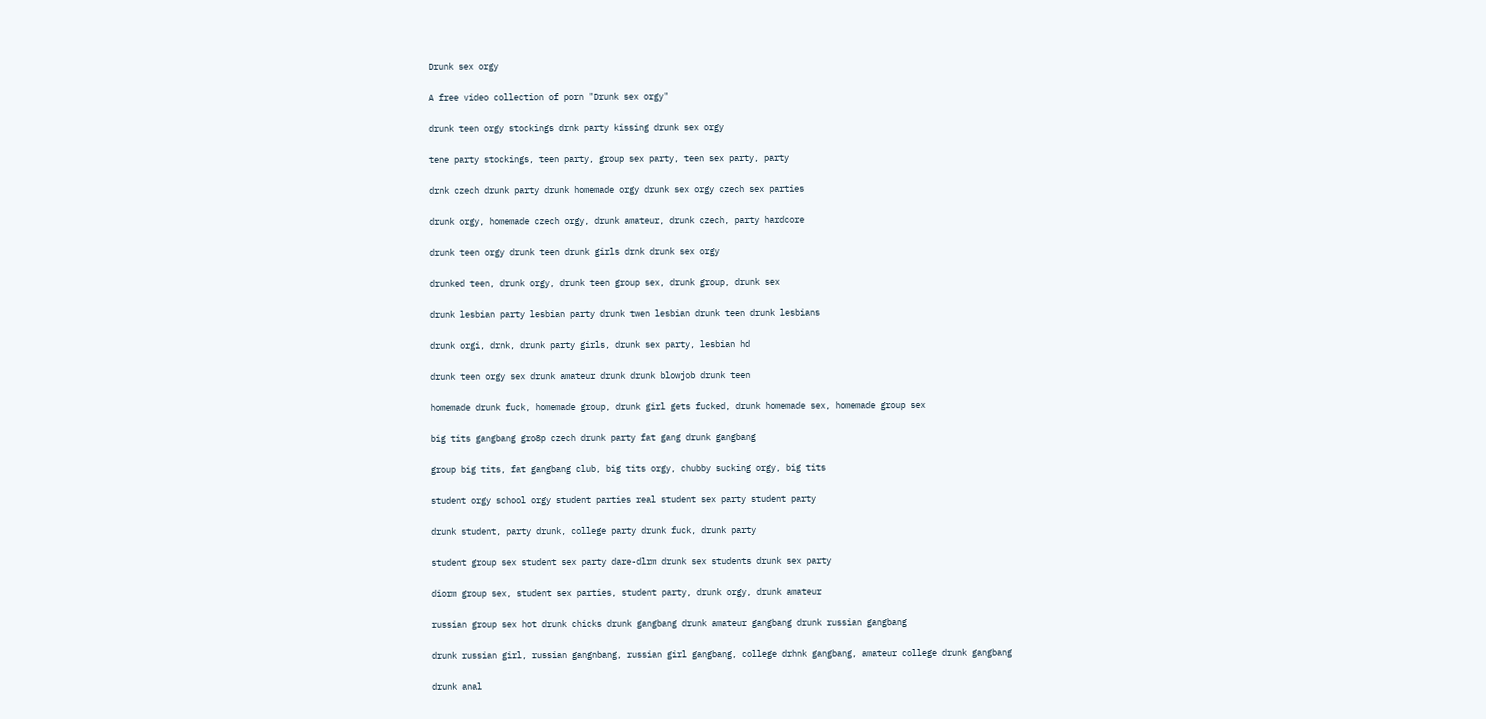Drunk sex orgy

A free video collection of porn "Drunk sex orgy"

drunk teen orgy stockings drnk party kissing drunk sex orgy

tene party stockings, teen party, group sex party, teen sex party, party

drnk czech drunk party drunk homemade orgy drunk sex orgy czech sex parties

drunk orgy, homemade czech orgy, drunk amateur, drunk czech, party hardcore

drunk teen orgy drunk teen drunk girls drnk drunk sex orgy

drunked teen, drunk orgy, drunk teen group sex, drunk group, drunk sex

drunk lesbian party lesbian party drunk twen lesbian drunk teen drunk lesbians

drunk orgi, drnk, drunk party girls, drunk sex party, lesbian hd

drunk teen orgy sex drunk amateur drunk drunk blowjob drunk teen

homemade drunk fuck, homemade group, drunk girl gets fucked, drunk homemade sex, homemade group sex

big tits gangbang gro8p czech drunk party fat gang drunk gangbang

group big tits, fat gangbang club, big tits orgy, chubby sucking orgy, big tits

student orgy school orgy student parties real student sex party student party

drunk student, party drunk, college party drunk fuck, drunk party

student group sex student sex party dare-dlrm drunk sex students drunk sex party

diorm group sex, student sex parties, student party, drunk orgy, drunk amateur

russian group sex hot drunk chicks drunk gangbang drunk amateur gangbang drunk russian gangbang

drunk russian girl, russian gangnbang, russian girl gangbang, college drhnk gangbang, amateur college drunk gangbang

drunk anal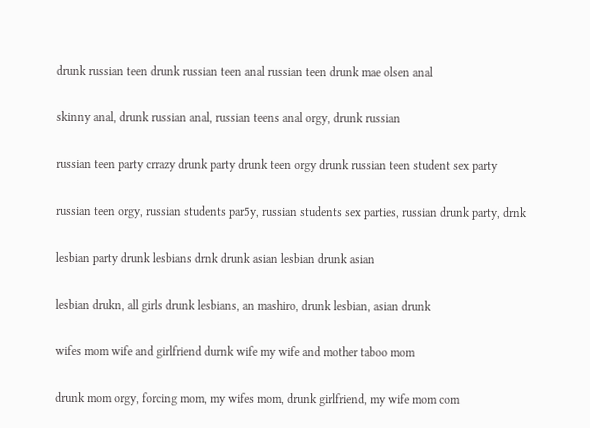drunk russian teen drunk russian teen anal russian teen drunk mae olsen anal

skinny anal, drunk russian anal, russian teens anal orgy, drunk russian

russian teen party crrazy drunk party drunk teen orgy drunk russian teen student sex party

russian teen orgy, russian students par5y, russian students sex parties, russian drunk party, drnk

lesbian party drunk lesbians drnk drunk asian lesbian drunk asian

lesbian drukn, all girls drunk lesbians, an mashiro, drunk lesbian, asian drunk

wifes mom wife and girlfriend durnk wife my wife and mother taboo mom

drunk mom orgy, forcing mom, my wifes mom, drunk girlfriend, my wife mom com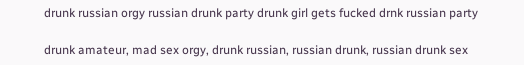drunk russian orgy russian drunk party drunk girl gets fucked drnk russian party

drunk amateur, mad sex orgy, drunk russian, russian drunk, russian drunk sex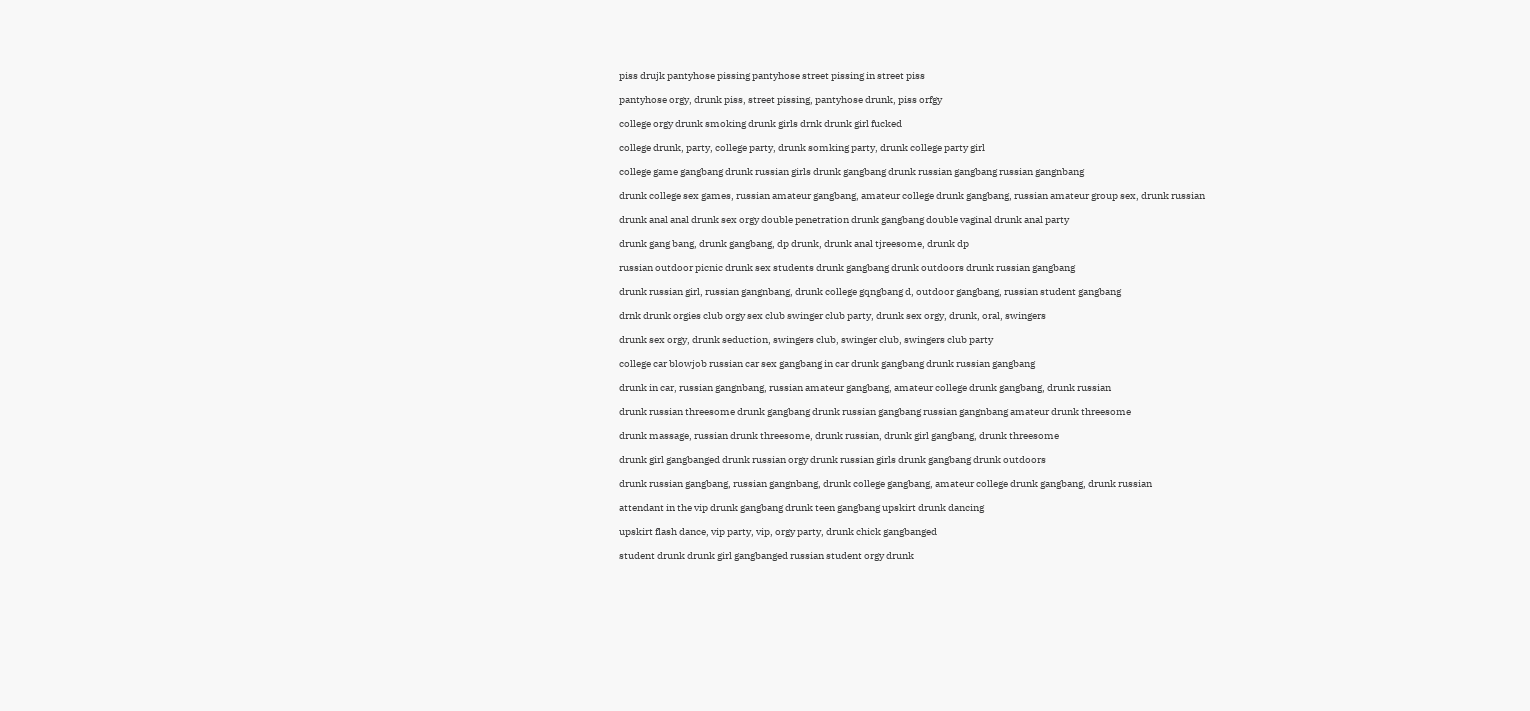piss drujk pantyhose pissing pantyhose street pissing in street piss

pantyhose orgy, drunk piss, street pissing, pantyhose drunk, piss orfgy

college orgy drunk smoking drunk girls drnk drunk girl fucked

college drunk, party, college party, drunk somking party, drunk college party girl

college game gangbang drunk russian girls drunk gangbang drunk russian gangbang russian gangnbang

drunk college sex games, russian amateur gangbang, amateur college drunk gangbang, russian amateur group sex, drunk russian

drunk anal anal drunk sex orgy double penetration drunk gangbang double vaginal drunk anal party

drunk gang bang, drunk gangbang, dp drunk, drunk anal tjreesome, drunk dp

russian outdoor picnic drunk sex students drunk gangbang drunk outdoors drunk russian gangbang

drunk russian girl, russian gangnbang, drunk college gqngbang d, outdoor gangbang, russian student gangbang

drnk drunk orgies club orgy sex club swinger club party, drunk sex orgy, drunk, oral, swingers

drunk sex orgy, drunk seduction, swingers club, swinger club, swingers club party

college car blowjob russian car sex gangbang in car drunk gangbang drunk russian gangbang

drunk in car, russian gangnbang, russian amateur gangbang, amateur college drunk gangbang, drunk russian

drunk russian threesome drunk gangbang drunk russian gangbang russian gangnbang amateur drunk threesome

drunk massage, russian drunk threesome, drunk russian, drunk girl gangbang, drunk threesome

drunk girl gangbanged drunk russian orgy drunk russian girls drunk gangbang drunk outdoors

drunk russian gangbang, russian gangnbang, drunk college gangbang, amateur college drunk gangbang, drunk russian

attendant in the vip drunk gangbang drunk teen gangbang upskirt drunk dancing

upskirt flash dance, vip party, vip, orgy party, drunk chick gangbanged

student drunk drunk girl gangbanged russian student orgy drunk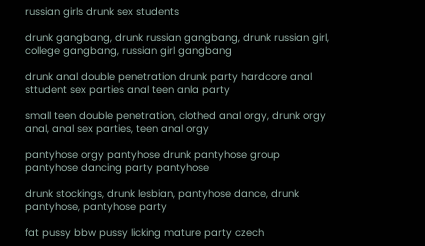russian girls drunk sex students

drunk gangbang, drunk russian gangbang, drunk russian girl, college gangbang, russian girl gangbang

drunk anal double penetration drunk party hardcore anal sttudent sex parties anal teen anla party

small teen double penetration, clothed anal orgy, drunk orgy anal, anal sex parties, teen anal orgy

pantyhose orgy pantyhose drunk pantyhose group pantyhose dancing party pantyhose

drunk stockings, drunk lesbian, pantyhose dance, drunk pantyhose, pantyhose party

fat pussy bbw pussy licking mature party czech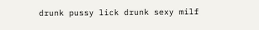drunk pussy lick drunk sexy milf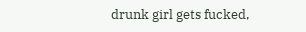drunk girl gets fucked,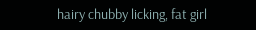hairy chubby licking, fat girl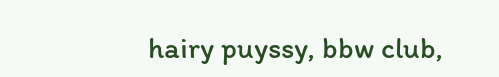hairy puyssy, bbw club,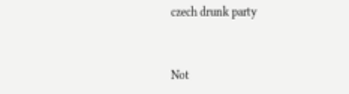czech drunk party


Not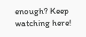enough? Keep watching here!